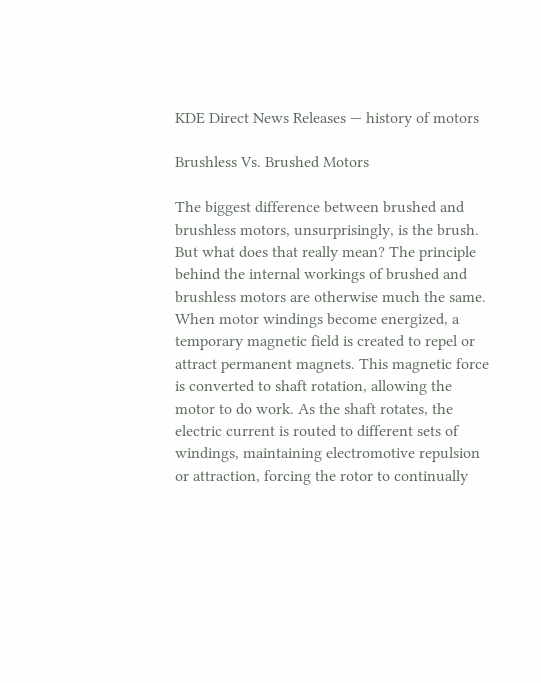KDE Direct News Releases — history of motors

Brushless Vs. Brushed Motors

The biggest difference between brushed and brushless motors, unsurprisingly, is the brush. But what does that really mean? The principle behind the internal workings of brushed and brushless motors are otherwise much the same. When motor windings become energized, a temporary magnetic field is created to repel or attract permanent magnets. This magnetic force is converted to shaft rotation, allowing the motor to do work. As the shaft rotates, the electric current is routed to different sets of windings, maintaining electromotive repulsion or attraction, forcing the rotor to continually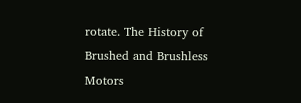rotate. The History of Brushed and Brushless Motors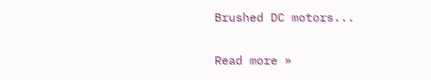Brushed DC motors...

Read more »